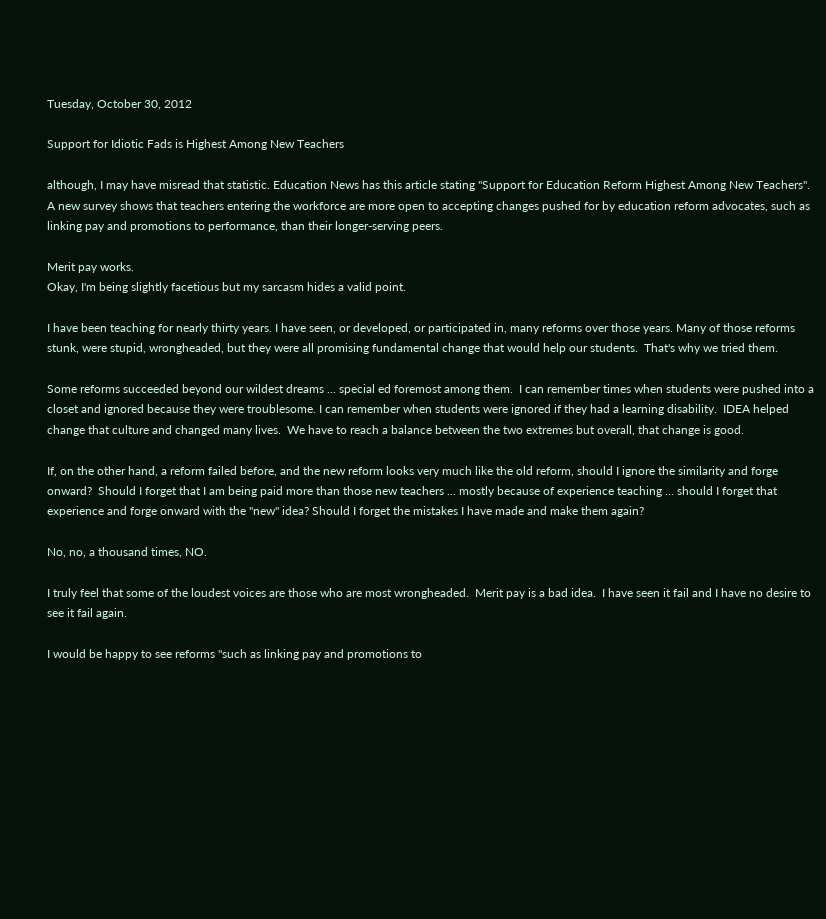Tuesday, October 30, 2012

Support for Idiotic Fads is Highest Among New Teachers

although, I may have misread that statistic. Education News has this article stating "Support for Education Reform Highest Among New Teachers".
A new survey shows that teachers entering the workforce are more open to accepting changes pushed for by education reform advocates, such as linking pay and promotions to performance, than their longer-serving peers.

Merit pay works.
Okay, I'm being slightly facetious but my sarcasm hides a valid point.

I have been teaching for nearly thirty years. I have seen, or developed, or participated in, many reforms over those years. Many of those reforms stunk, were stupid, wrongheaded, but they were all promising fundamental change that would help our students.  That's why we tried them.

Some reforms succeeded beyond our wildest dreams ... special ed foremost among them.  I can remember times when students were pushed into a closet and ignored because they were troublesome. I can remember when students were ignored if they had a learning disability.  IDEA helped change that culture and changed many lives.  We have to reach a balance between the two extremes but overall, that change is good.

If, on the other hand, a reform failed before, and the new reform looks very much like the old reform, should I ignore the similarity and forge onward?  Should I forget that I am being paid more than those new teachers ... mostly because of experience teaching ... should I forget that experience and forge onward with the "new" idea? Should I forget the mistakes I have made and make them again?

No, no, a thousand times, NO.

I truly feel that some of the loudest voices are those who are most wrongheaded.  Merit pay is a bad idea.  I have seen it fail and I have no desire to see it fail again.

I would be happy to see reforms "such as linking pay and promotions to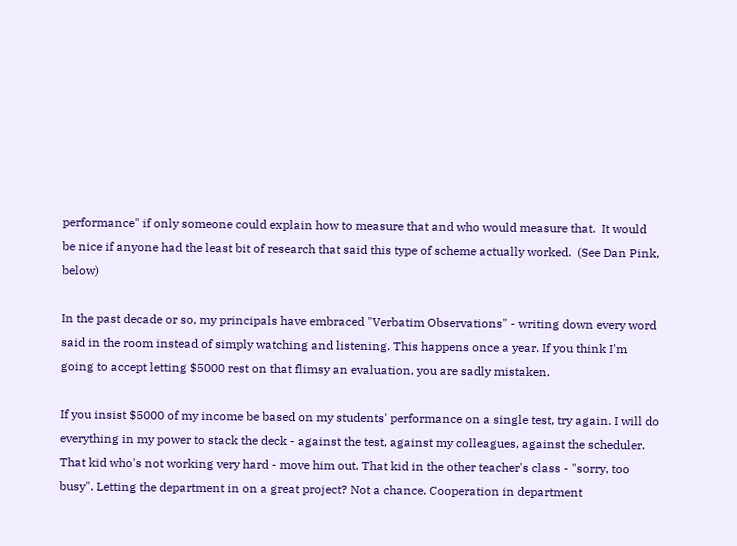performance" if only someone could explain how to measure that and who would measure that.  It would be nice if anyone had the least bit of research that said this type of scheme actually worked.  (See Dan Pink, below)

In the past decade or so, my principals have embraced "Verbatim Observations" - writing down every word said in the room instead of simply watching and listening. This happens once a year. If you think I'm going to accept letting $5000 rest on that flimsy an evaluation, you are sadly mistaken.

If you insist $5000 of my income be based on my students' performance on a single test, try again. I will do everything in my power to stack the deck - against the test, against my colleagues, against the scheduler. That kid who's not working very hard - move him out. That kid in the other teacher's class - "sorry, too busy". Letting the department in on a great project? Not a chance. Cooperation in department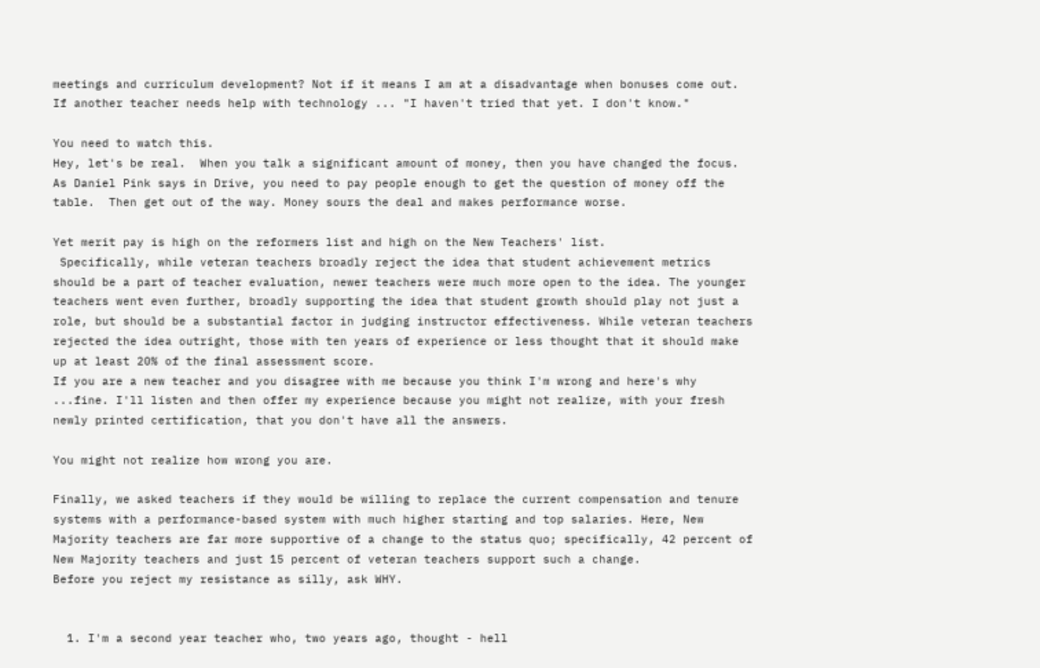meetings and curriculum development? Not if it means I am at a disadvantage when bonuses come out. If another teacher needs help with technology ... "I haven't tried that yet. I don't know."

You need to watch this.
Hey, let's be real.  When you talk a significant amount of money, then you have changed the focus. As Daniel Pink says in Drive, you need to pay people enough to get the question of money off the table.  Then get out of the way. Money sours the deal and makes performance worse.

Yet merit pay is high on the reformers list and high on the New Teachers' list.
 Specifically, while veteran teachers broadly reject the idea that student achievement metrics should be a part of teacher evaluation, newer teachers were much more open to the idea. The younger teachers went even further, broadly supporting the idea that student growth should play not just a role, but should be a substantial factor in judging instructor effectiveness. While veteran teachers rejected the idea outright, those with ten years of experience or less thought that it should make up at least 20% of the final assessment score.
If you are a new teacher and you disagree with me because you think I'm wrong and here's why ...fine. I'll listen and then offer my experience because you might not realize, with your fresh newly printed certification, that you don't have all the answers.

You might not realize how wrong you are.

Finally, we asked teachers if they would be willing to replace the current compensation and tenure systems with a performance-based system with much higher starting and top salaries. Here, New Majority teachers are far more supportive of a change to the status quo; specifically, 42 percent of New Majority teachers and just 15 percent of veteran teachers support such a change.
Before you reject my resistance as silly, ask WHY.


  1. I'm a second year teacher who, two years ago, thought - hell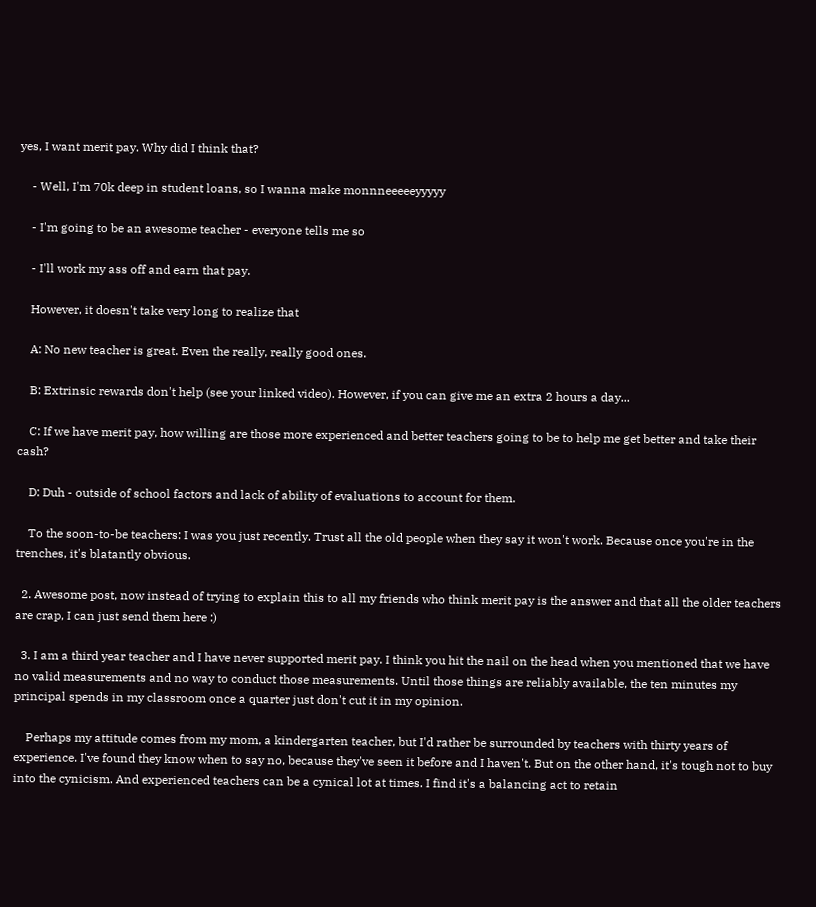yes, I want merit pay. Why did I think that?

    - Well, I'm 70k deep in student loans, so I wanna make monnneeeeeyyyyy

    - I'm going to be an awesome teacher - everyone tells me so

    - I'll work my ass off and earn that pay.

    However, it doesn't take very long to realize that

    A: No new teacher is great. Even the really, really good ones.

    B: Extrinsic rewards don't help (see your linked video). However, if you can give me an extra 2 hours a day...

    C: If we have merit pay, how willing are those more experienced and better teachers going to be to help me get better and take their cash?

    D: Duh - outside of school factors and lack of ability of evaluations to account for them.

    To the soon-to-be teachers: I was you just recently. Trust all the old people when they say it won't work. Because once you're in the trenches, it's blatantly obvious.

  2. Awesome post, now instead of trying to explain this to all my friends who think merit pay is the answer and that all the older teachers are crap, I can just send them here :)

  3. I am a third year teacher and I have never supported merit pay. I think you hit the nail on the head when you mentioned that we have no valid measurements and no way to conduct those measurements. Until those things are reliably available, the ten minutes my principal spends in my classroom once a quarter just don't cut it in my opinion.

    Perhaps my attitude comes from my mom, a kindergarten teacher, but I'd rather be surrounded by teachers with thirty years of experience. I've found they know when to say no, because they've seen it before and I haven't. But on the other hand, it's tough not to buy into the cynicism. And experienced teachers can be a cynical lot at times. I find it's a balancing act to retain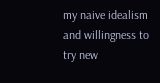my naive idealism and willingness to try new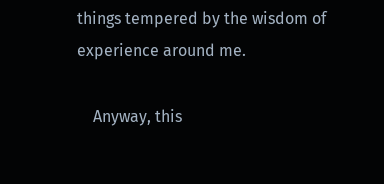things tempered by the wisdom of experience around me.

    Anyway, this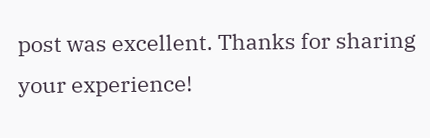post was excellent. Thanks for sharing your experience!